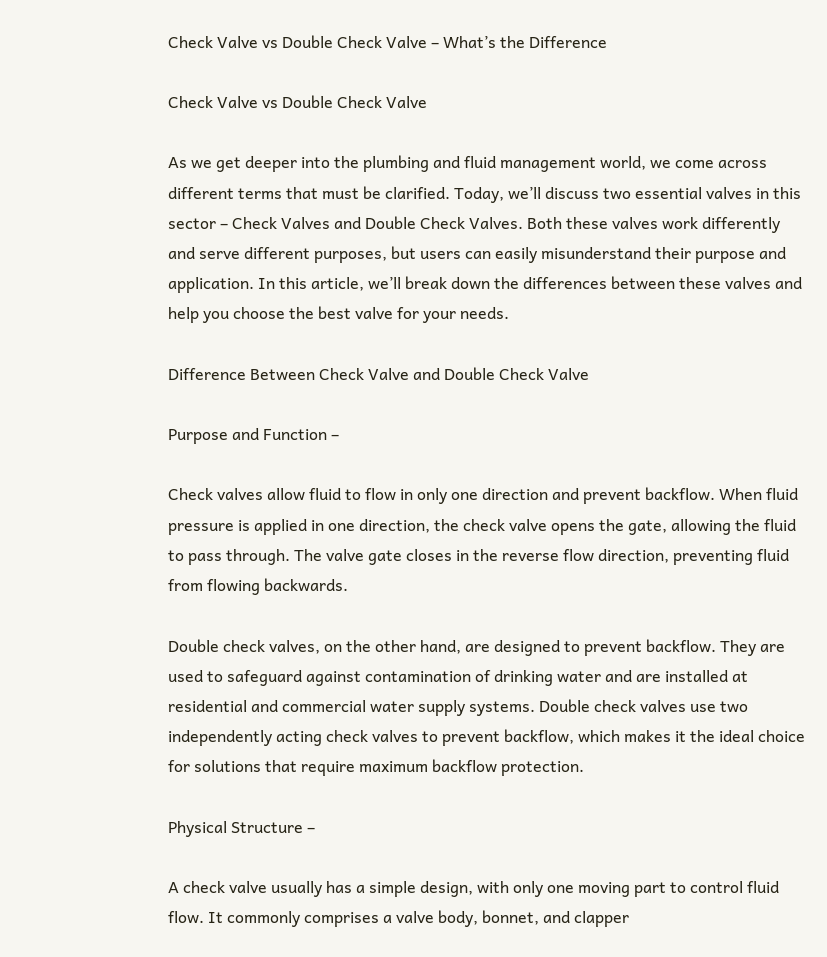Check Valve vs Double Check Valve – What’s the Difference

Check Valve vs Double Check Valve

As we get deeper into the plumbing and fluid management world, we come across different terms that must be clarified. Today, we’ll discuss two essential valves in this sector – Check Valves and Double Check Valves. Both these valves work differently and serve different purposes, but users can easily misunderstand their purpose and application. In this article, we’ll break down the differences between these valves and help you choose the best valve for your needs.

Difference Between Check Valve and Double Check Valve

Purpose and Function –

Check valves allow fluid to flow in only one direction and prevent backflow. When fluid pressure is applied in one direction, the check valve opens the gate, allowing the fluid to pass through. The valve gate closes in the reverse flow direction, preventing fluid from flowing backwards.

Double check valves, on the other hand, are designed to prevent backflow. They are used to safeguard against contamination of drinking water and are installed at residential and commercial water supply systems. Double check valves use two independently acting check valves to prevent backflow, which makes it the ideal choice for solutions that require maximum backflow protection.

Physical Structure –

A check valve usually has a simple design, with only one moving part to control fluid flow. It commonly comprises a valve body, bonnet, and clapper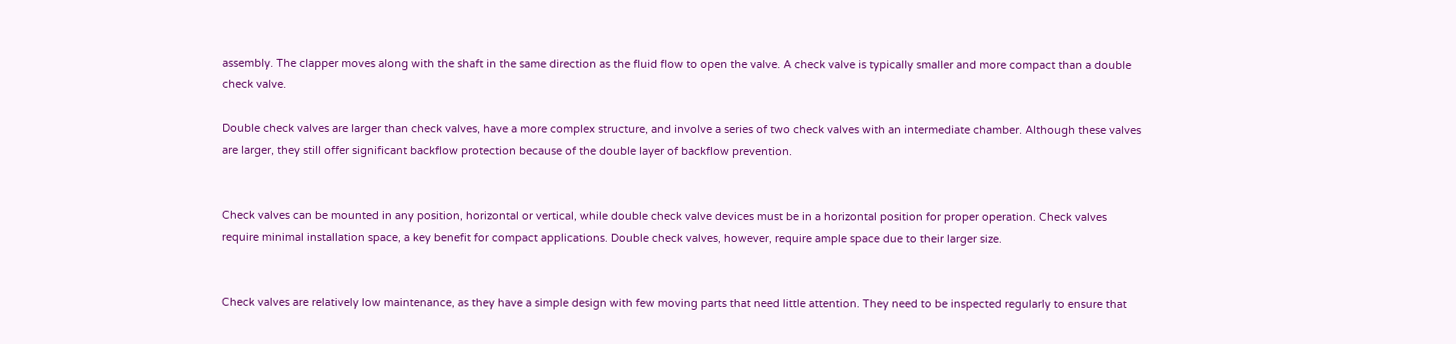assembly. The clapper moves along with the shaft in the same direction as the fluid flow to open the valve. A check valve is typically smaller and more compact than a double check valve.

Double check valves are larger than check valves, have a more complex structure, and involve a series of two check valves with an intermediate chamber. Although these valves are larger, they still offer significant backflow protection because of the double layer of backflow prevention.


Check valves can be mounted in any position, horizontal or vertical, while double check valve devices must be in a horizontal position for proper operation. Check valves require minimal installation space, a key benefit for compact applications. Double check valves, however, require ample space due to their larger size.


Check valves are relatively low maintenance, as they have a simple design with few moving parts that need little attention. They need to be inspected regularly to ensure that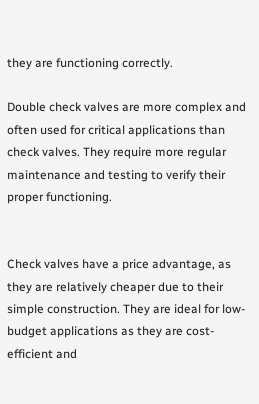they are functioning correctly.

Double check valves are more complex and often used for critical applications than check valves. They require more regular maintenance and testing to verify their proper functioning.


Check valves have a price advantage, as they are relatively cheaper due to their simple construction. They are ideal for low-budget applications as they are cost-efficient and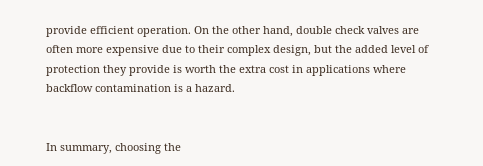provide efficient operation. On the other hand, double check valves are often more expensive due to their complex design, but the added level of protection they provide is worth the extra cost in applications where backflow contamination is a hazard.


In summary, choosing the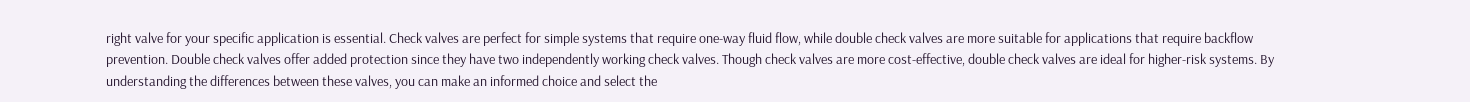right valve for your specific application is essential. Check valves are perfect for simple systems that require one-way fluid flow, while double check valves are more suitable for applications that require backflow prevention. Double check valves offer added protection since they have two independently working check valves. Though check valves are more cost-effective, double check valves are ideal for higher-risk systems. By understanding the differences between these valves, you can make an informed choice and select the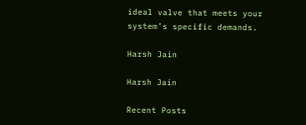ideal valve that meets your system’s specific demands.

Harsh Jain

Harsh Jain

Recent Posts